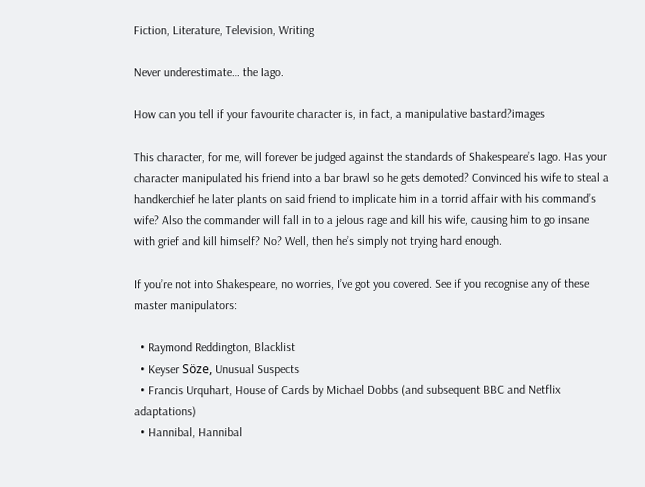Fiction, Literature, Television, Writing

Never underestimate… the Iago.

How can you tell if your favourite character is, in fact, a manipulative bastard?images

This character, for me, will forever be judged against the standards of Shakespeare’s Iago. Has your character manipulated his friend into a bar brawl so he gets demoted? Convinced his wife to steal a handkerchief he later plants on said friend to implicate him in a torrid affair with his command’s wife? Also the commander will fall in to a jelous rage and kill his wife, causing him to go insane with grief and kill himself? No? Well, then he’s simply not trying hard enough.

If you’re not into Shakespeare, no worries, I’ve got you covered. See if you recognise any of these master manipulators:

  • Raymond Reddington, Blacklist
  • Keyser Söze, Unusual Suspects
  • Francis Urquhart, House of Cards by Michael Dobbs (and subsequent BBC and Netflix adaptations)
  • Hannibal, Hannibal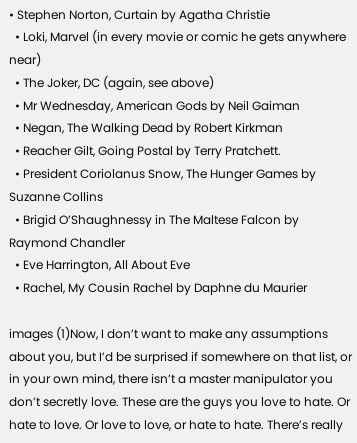• Stephen Norton, Curtain by Agatha Christie
  • Loki, Marvel (in every movie or comic he gets anywhere near)
  • The Joker, DC (again, see above)
  • Mr Wednesday, American Gods by Neil Gaiman
  • Negan, The Walking Dead by Robert Kirkman
  • Reacher Gilt, Going Postal by Terry Pratchett.
  • President Coriolanus Snow, The Hunger Games by Suzanne Collins
  • Brigid O’Shaughnessy in The Maltese Falcon by Raymond Chandler
  • Eve Harrington, All About Eve
  • Rachel, My Cousin Rachel by Daphne du Maurier

images (1)Now, I don’t want to make any assumptions about you, but I’d be surprised if somewhere on that list, or in your own mind, there isn’t a master manipulator you don’t secretly love. These are the guys you love to hate. Or hate to love. Or love to love, or hate to hate. There’s really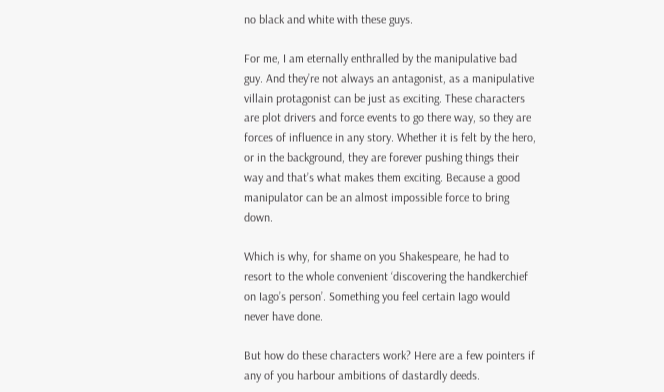no black and white with these guys.

For me, I am eternally enthralled by the manipulative bad guy. And they’re not always an antagonist, as a manipulative villain protagonist can be just as exciting. These characters are plot drivers and force events to go there way, so they are forces of influence in any story. Whether it is felt by the hero, or in the background, they are forever pushing things their way and that’s what makes them exciting. Because a good manipulator can be an almost impossible force to bring down.

Which is why, for shame on you Shakespeare, he had to resort to the whole convenient ‘discovering the handkerchief on Iago’s person’. Something you feel certain Iago would never have done.

But how do these characters work? Here are a few pointers if any of you harbour ambitions of dastardly deeds.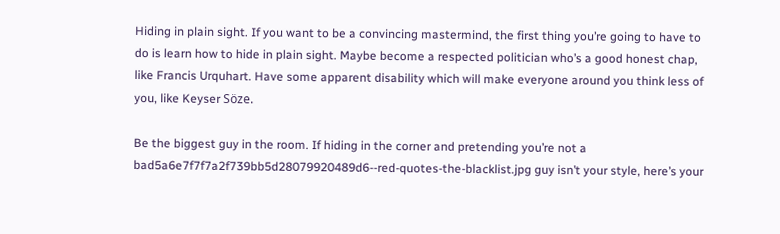Hiding in plain sight. If you want to be a convincing mastermind, the first thing you’re going to have to do is learn how to hide in plain sight. Maybe become a respected politician who’s a good honest chap, like Francis Urquhart. Have some apparent disability which will make everyone around you think less of you, like Keyser Söze.

Be the biggest guy in the room. If hiding in the corner and pretending you’re not a bad5a6e7f7f7a2f739bb5d28079920489d6--red-quotes-the-blacklist.jpg guy isn’t your style, here’s your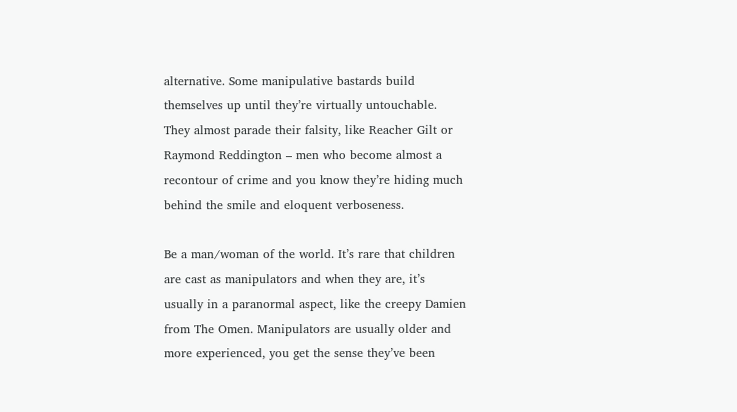alternative. Some manipulative bastards build themselves up until they’re virtually untouchable. They almost parade their falsity, like Reacher Gilt or Raymond Reddington – men who become almost a recontour of crime and you know they’re hiding much behind the smile and eloquent verboseness.

Be a man/woman of the world. It’s rare that children are cast as manipulators and when they are, it’s usually in a paranormal aspect, like the creepy Damien from The Omen. Manipulators are usually older and more experienced, you get the sense they’ve been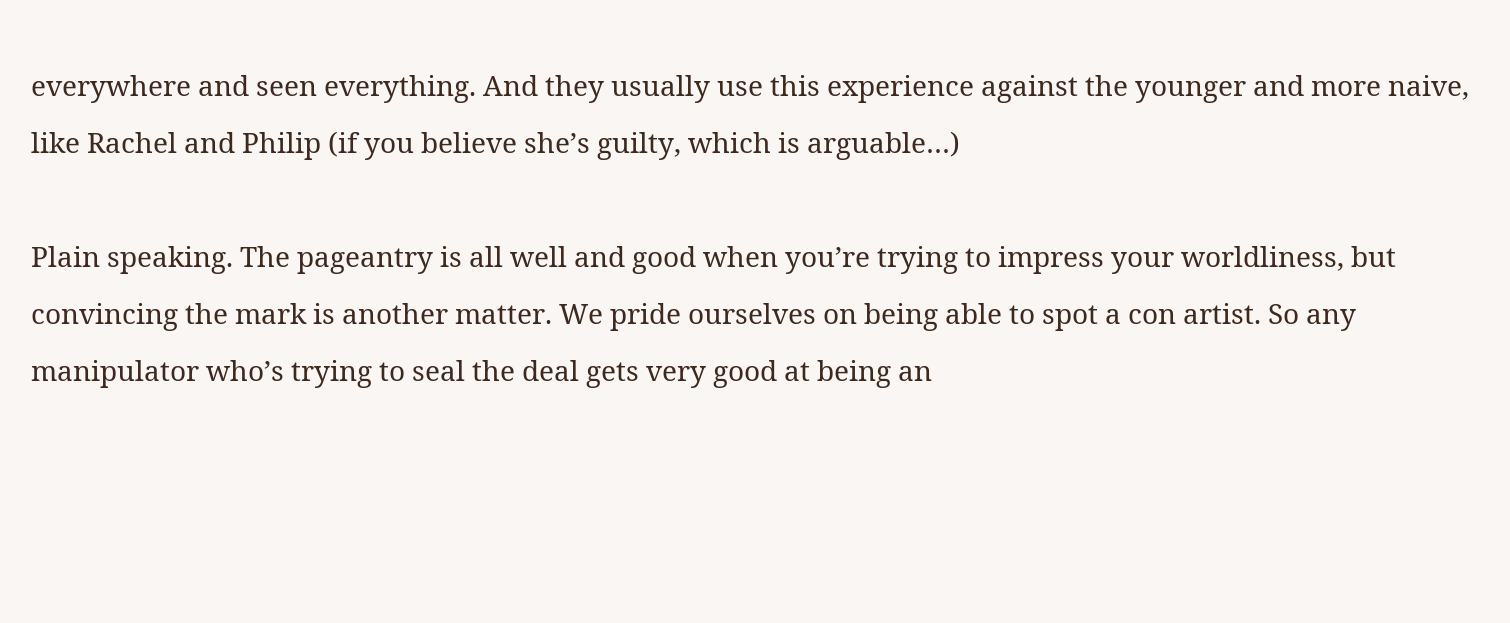everywhere and seen everything. And they usually use this experience against the younger and more naive, like Rachel and Philip (if you believe she’s guilty, which is arguable…)

Plain speaking. The pageantry is all well and good when you’re trying to impress your worldliness, but convincing the mark is another matter. We pride ourselves on being able to spot a con artist. So any manipulator who’s trying to seal the deal gets very good at being an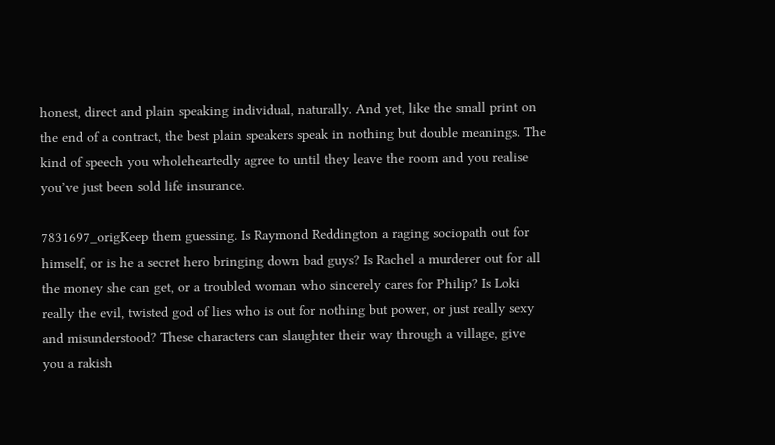honest, direct and plain speaking individual, naturally. And yet, like the small print on the end of a contract, the best plain speakers speak in nothing but double meanings. The kind of speech you wholeheartedly agree to until they leave the room and you realise you’ve just been sold life insurance.

7831697_origKeep them guessing. Is Raymond Reddington a raging sociopath out for himself, or is he a secret hero bringing down bad guys? Is Rachel a murderer out for all the money she can get, or a troubled woman who sincerely cares for Philip? Is Loki really the evil, twisted god of lies who is out for nothing but power, or just really sexy and misunderstood? These characters can slaughter their way through a village, give you a rakish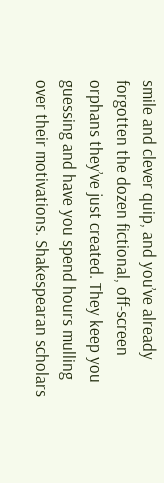smile and clever quip, and you’ve already forgotten the dozen fictional, off-screen orphans they’ve just created. They keep you guessing and have you spend hours mulling over their motivations. Shakespearan scholars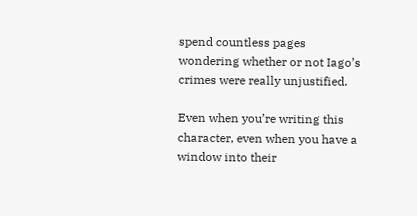spend countless pages wondering whether or not Iago’s crimes were really unjustified.

Even when you’re writing this character, even when you have a window into their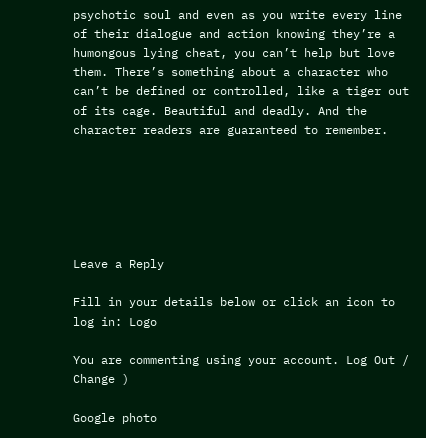psychotic soul and even as you write every line of their dialogue and action knowing they’re a humongous lying cheat, you can’t help but love them. There’s something about a character who can’t be defined or controlled, like a tiger out of its cage. Beautiful and deadly. And the character readers are guaranteed to remember.






Leave a Reply

Fill in your details below or click an icon to log in: Logo

You are commenting using your account. Log Out /  Change )

Google photo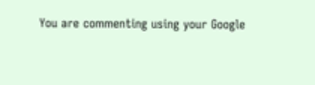You are commenting using your Google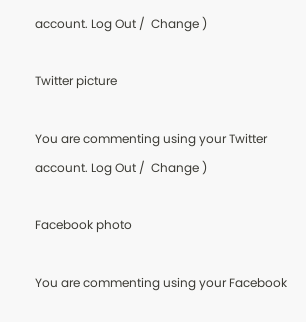account. Log Out /  Change )

Twitter picture

You are commenting using your Twitter account. Log Out /  Change )

Facebook photo

You are commenting using your Facebook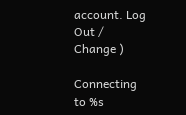account. Log Out /  Change )

Connecting to %s